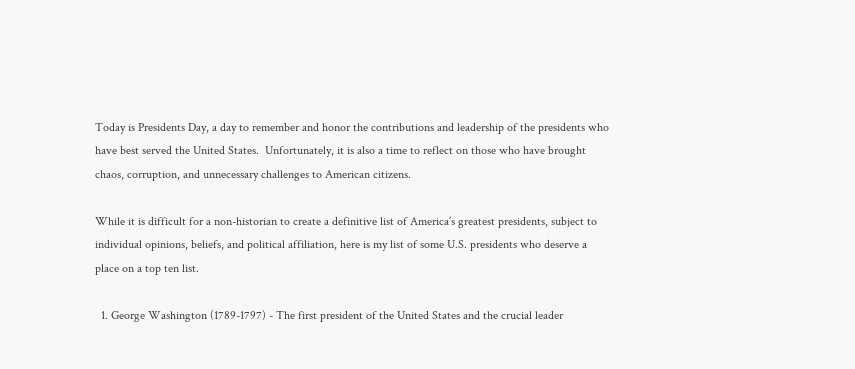Today is Presidents Day, a day to remember and honor the contributions and leadership of the presidents who have best served the United States.  Unfortunately, it is also a time to reflect on those who have brought chaos, corruption, and unnecessary challenges to American citizens.

While it is difficult for a non-historian to create a definitive list of America’s greatest presidents, subject to individual opinions, beliefs, and political affiliation, here is my list of some U.S. presidents who deserve a place on a top ten list.

  1. George Washington (1789-1797) - The first president of the United States and the crucial leader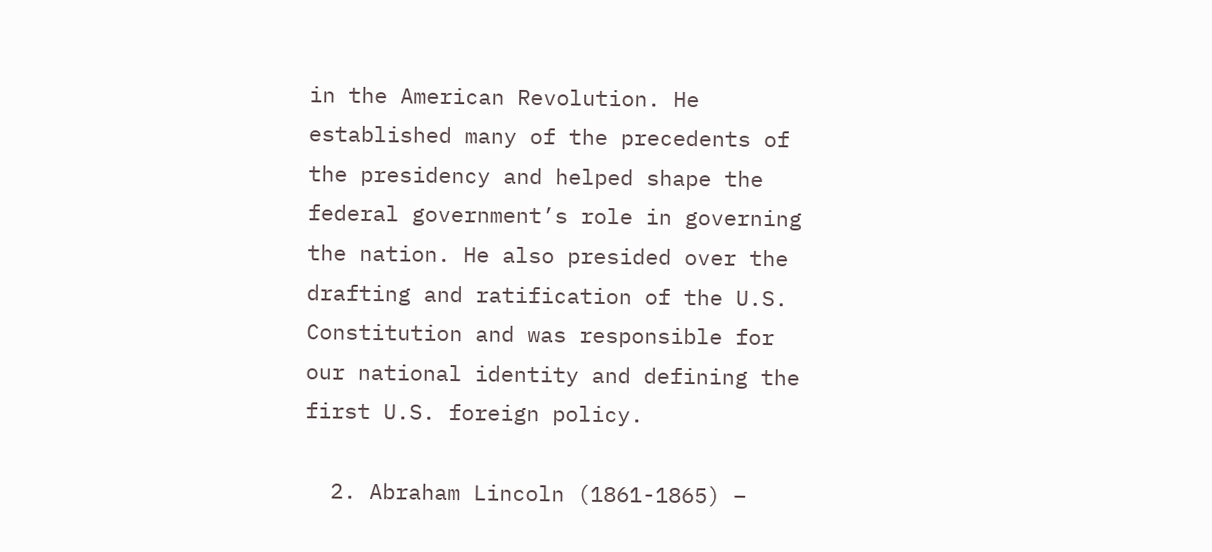in the American Revolution. He established many of the precedents of the presidency and helped shape the federal government’s role in governing the nation. He also presided over the drafting and ratification of the U.S. Constitution and was responsible for our national identity and defining the first U.S. foreign policy.

  2. Abraham Lincoln (1861-1865) –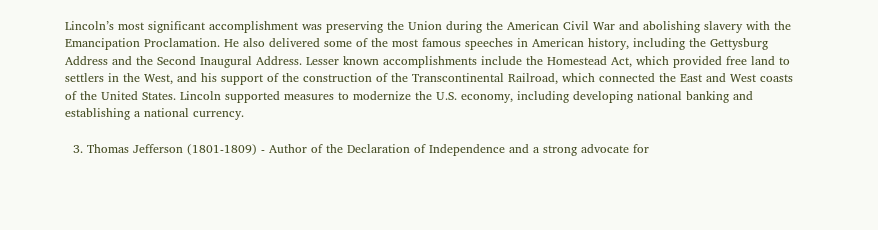Lincoln’s most significant accomplishment was preserving the Union during the American Civil War and abolishing slavery with the Emancipation Proclamation. He also delivered some of the most famous speeches in American history, including the Gettysburg Address and the Second Inaugural Address. Lesser known accomplishments include the Homestead Act, which provided free land to settlers in the West, and his support of the construction of the Transcontinental Railroad, which connected the East and West coasts of the United States. Lincoln supported measures to modernize the U.S. economy, including developing national banking and establishing a national currency.

  3. Thomas Jefferson (1801-1809) - Author of the Declaration of Independence and a strong advocate for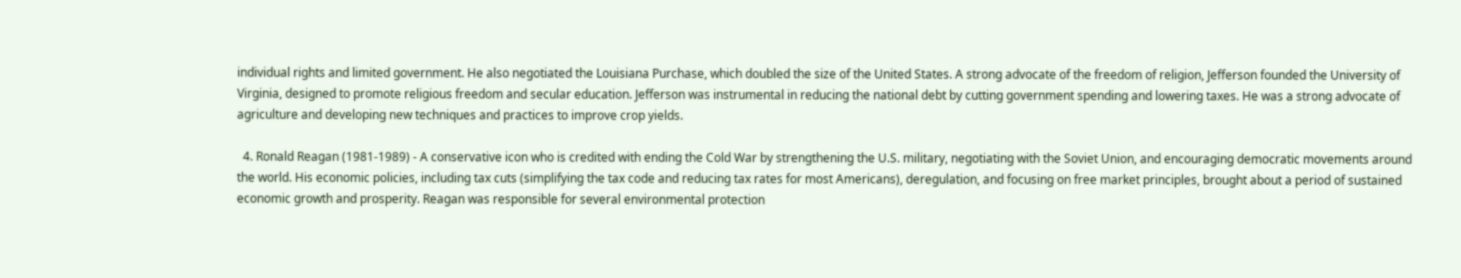individual rights and limited government. He also negotiated the Louisiana Purchase, which doubled the size of the United States. A strong advocate of the freedom of religion, Jefferson founded the University of Virginia, designed to promote religious freedom and secular education. Jefferson was instrumental in reducing the national debt by cutting government spending and lowering taxes. He was a strong advocate of agriculture and developing new techniques and practices to improve crop yields.

  4. Ronald Reagan (1981-1989) - A conservative icon who is credited with ending the Cold War by strengthening the U.S. military, negotiating with the Soviet Union, and encouraging democratic movements around the world. His economic policies, including tax cuts (simplifying the tax code and reducing tax rates for most Americans), deregulation, and focusing on free market principles, brought about a period of sustained economic growth and prosperity. Reagan was responsible for several environmental protection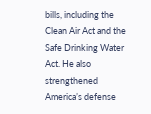bills, including the Clean Air Act and the Safe Drinking Water Act. He also strengthened America’s defense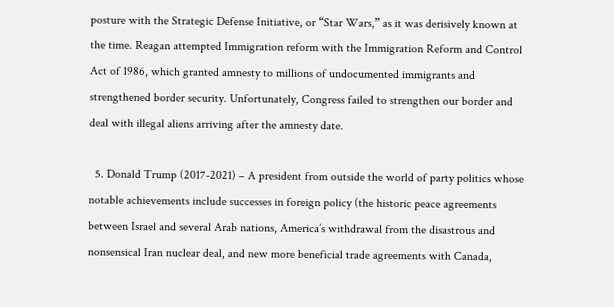posture with the Strategic Defense Initiative, or “Star Wars,” as it was derisively known at the time. Reagan attempted Immigration reform with the Immigration Reform and Control Act of 1986, which granted amnesty to millions of undocumented immigrants and strengthened border security. Unfortunately, Congress failed to strengthen our border and deal with illegal aliens arriving after the amnesty date.

  5. Donald Trump (2017-2021) – A president from outside the world of party politics whose notable achievements include successes in foreign policy (the historic peace agreements between Israel and several Arab nations, America’s withdrawal from the disastrous and nonsensical Iran nuclear deal, and new more beneficial trade agreements with Canada,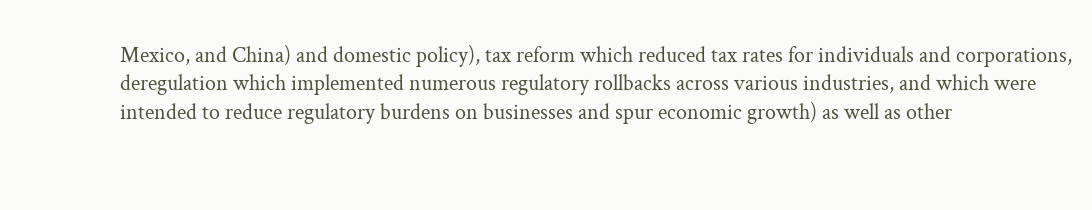Mexico, and China) and domestic policy), tax reform which reduced tax rates for individuals and corporations, deregulation which implemented numerous regulatory rollbacks across various industries, and which were intended to reduce regulatory burdens on businesses and spur economic growth) as well as other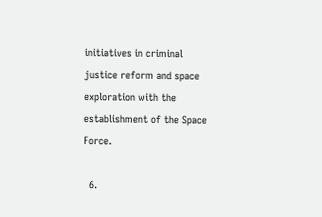initiatives in criminal justice reform and space exploration with the establishment of the Space Force.

  6.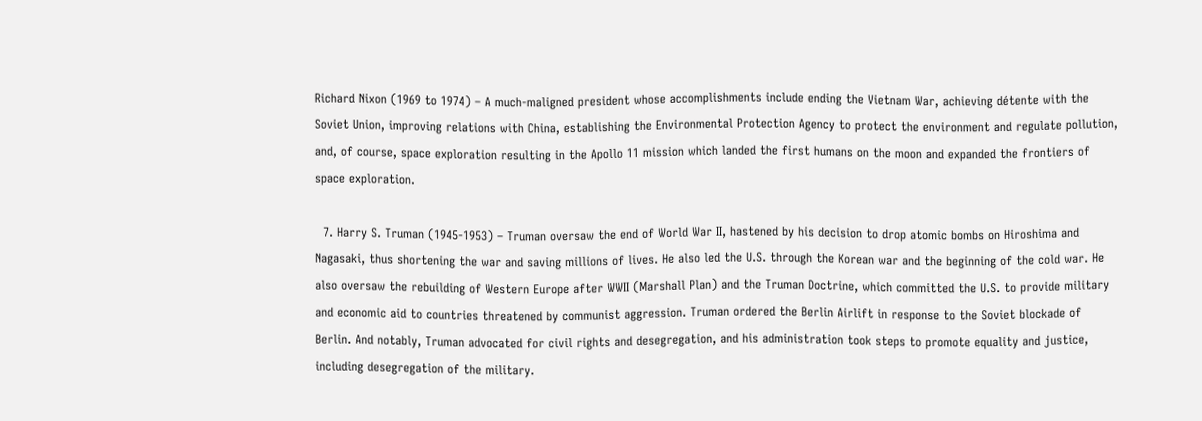Richard Nixon (1969 to 1974) – A much-maligned president whose accomplishments include ending the Vietnam War, achieving détente with the Soviet Union, improving relations with China, establishing the Environmental Protection Agency to protect the environment and regulate pollution, and, of course, space exploration resulting in the Apollo 11 mission which landed the first humans on the moon and expanded the frontiers of space exploration.

  7. Harry S. Truman (1945-1953) – Truman oversaw the end of World War II, hastened by his decision to drop atomic bombs on Hiroshima and Nagasaki, thus shortening the war and saving millions of lives. He also led the U.S. through the Korean war and the beginning of the cold war. He also oversaw the rebuilding of Western Europe after WWII (Marshall Plan) and the Truman Doctrine, which committed the U.S. to provide military and economic aid to countries threatened by communist aggression. Truman ordered the Berlin Airlift in response to the Soviet blockade of Berlin. And notably, Truman advocated for civil rights and desegregation, and his administration took steps to promote equality and justice, including desegregation of the military.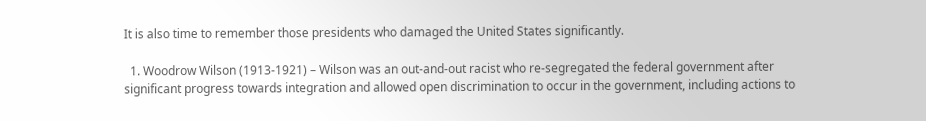It is also time to remember those presidents who damaged the United States significantly.

  1. Woodrow Wilson (1913-1921) – Wilson was an out-and-out racist who re-segregated the federal government after significant progress towards integration and allowed open discrimination to occur in the government, including actions to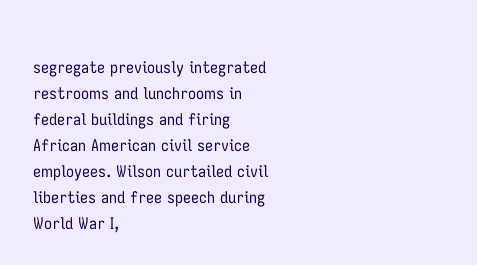segregate previously integrated restrooms and lunchrooms in federal buildings and firing African American civil service employees. Wilson curtailed civil liberties and free speech during World War I,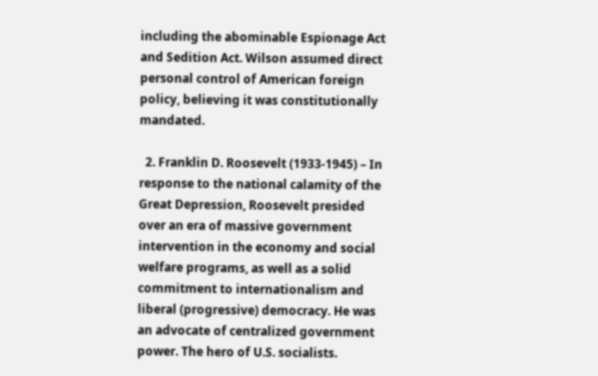including the abominable Espionage Act and Sedition Act. Wilson assumed direct personal control of American foreign policy, believing it was constitutionally mandated.

  2. Franklin D. Roosevelt (1933-1945) – In response to the national calamity of the Great Depression, Roosevelt presided over an era of massive government intervention in the economy and social welfare programs, as well as a solid commitment to internationalism and liberal (progressive) democracy. He was an advocate of centralized government power. The hero of U.S. socialists.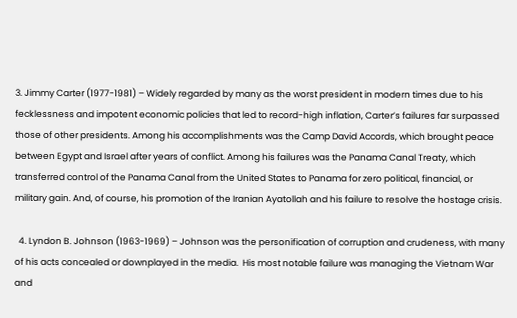3. Jimmy Carter (1977-1981) – Widely regarded by many as the worst president in modern times due to his fecklessness and impotent economic policies that led to record-high inflation, Carter’s failures far surpassed those of other presidents. Among his accomplishments was the Camp David Accords, which brought peace between Egypt and Israel after years of conflict. Among his failures was the Panama Canal Treaty, which transferred control of the Panama Canal from the United States to Panama for zero political, financial, or military gain. And, of course, his promotion of the Iranian Ayatollah and his failure to resolve the hostage crisis.

  4. Lyndon B. Johnson (1963-1969) – Johnson was the personification of corruption and crudeness, with many of his acts concealed or downplayed in the media.  His most notable failure was managing the Vietnam War and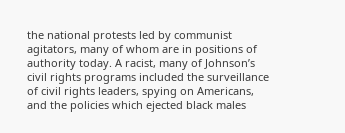the national protests led by communist agitators, many of whom are in positions of authority today. A racist, many of Johnson’s civil rights programs included the surveillance of civil rights leaders, spying on Americans, and the policies which ejected black males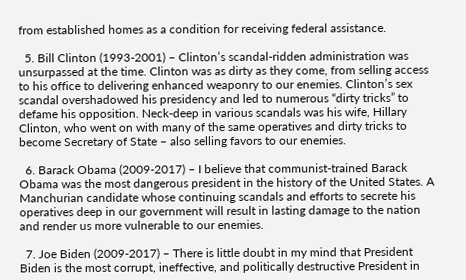from established homes as a condition for receiving federal assistance.

  5. Bill Clinton (1993-2001) – Clinton’s scandal-ridden administration was unsurpassed at the time. Clinton was as dirty as they come, from selling access to his office to delivering enhanced weaponry to our enemies. Clinton’s sex scandal overshadowed his presidency and led to numerous “dirty tricks” to defame his opposition. Neck-deep in various scandals was his wife, Hillary Clinton, who went on with many of the same operatives and dirty tricks to become Secretary of State – also selling favors to our enemies.

  6. Barack Obama (2009-2017) – I believe that communist-trained Barack Obama was the most dangerous president in the history of the United States. A Manchurian candidate whose continuing scandals and efforts to secrete his operatives deep in our government will result in lasting damage to the nation and render us more vulnerable to our enemies.

  7. Joe Biden (2009-2017) – There is little doubt in my mind that President Biden is the most corrupt, ineffective, and politically destructive President in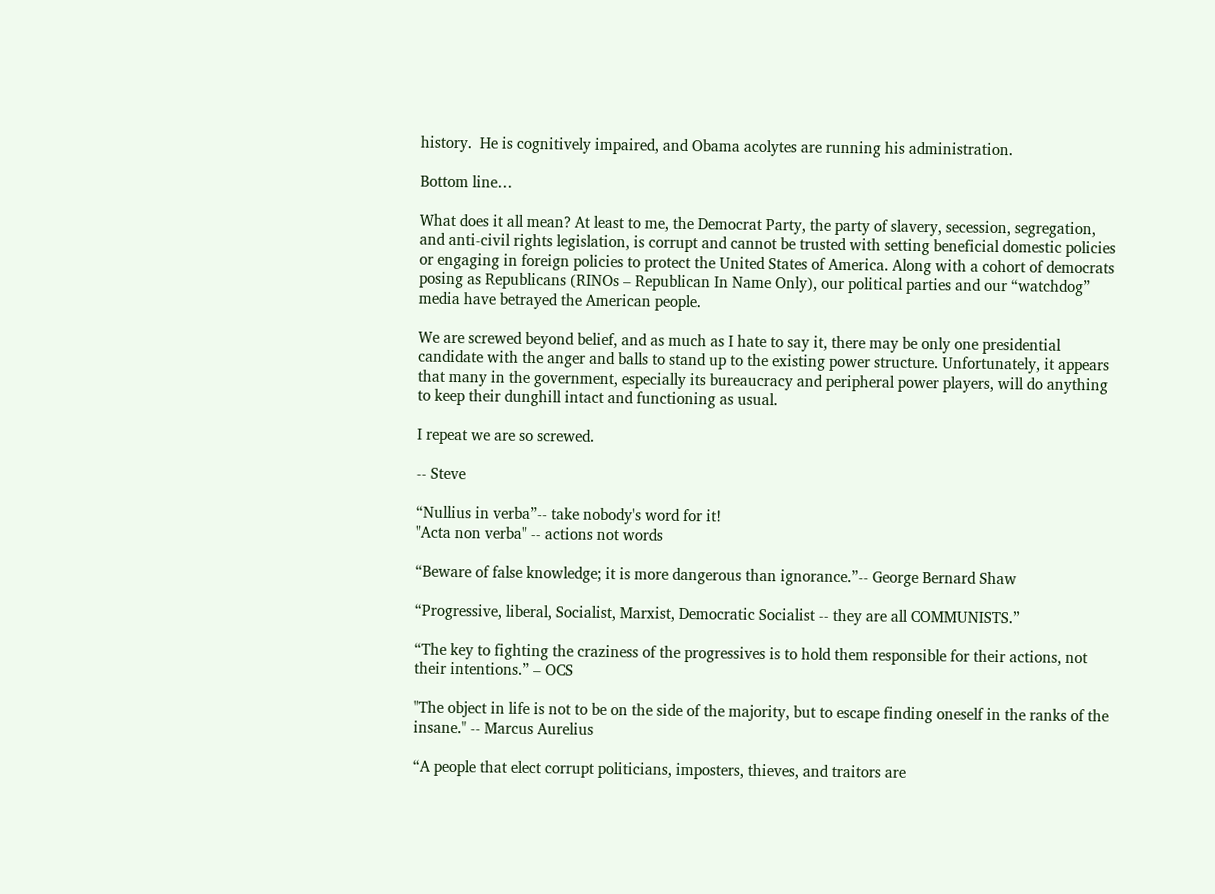history.  He is cognitively impaired, and Obama acolytes are running his administration.

Bottom line…

What does it all mean? At least to me, the Democrat Party, the party of slavery, secession, segregation, and anti-civil rights legislation, is corrupt and cannot be trusted with setting beneficial domestic policies or engaging in foreign policies to protect the United States of America. Along with a cohort of democrats posing as Republicans (RINOs – Republican In Name Only), our political parties and our “watchdog” media have betrayed the American people.

We are screwed beyond belief, and as much as I hate to say it, there may be only one presidential candidate with the anger and balls to stand up to the existing power structure. Unfortunately, it appears that many in the government, especially its bureaucracy and peripheral power players, will do anything to keep their dunghill intact and functioning as usual.

I repeat we are so screwed.

-- Steve

“Nullius in verba”-- take nobody's word for it!
"Acta non verba" -- actions not words

“Beware of false knowledge; it is more dangerous than ignorance.”-- George Bernard Shaw

“Progressive, liberal, Socialist, Marxist, Democratic Socialist -- they are all COMMUNISTS.”

“The key to fighting the craziness of the progressives is to hold them responsible for their actions, not their intentions.” – OCS

"The object in life is not to be on the side of the majority, but to escape finding oneself in the ranks of the insane." -- Marcus Aurelius

“A people that elect corrupt politicians, imposters, thieves, and traitors are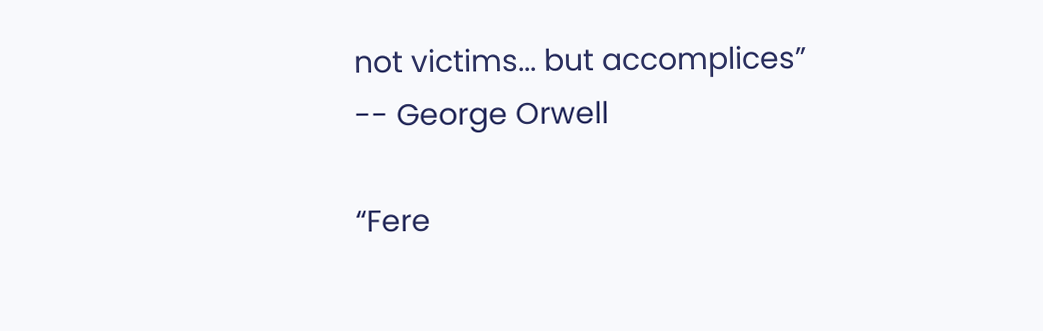not victims... but accomplices” -- George Orwell

“Fere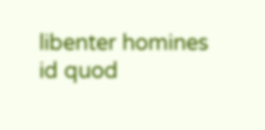libenter homines id quod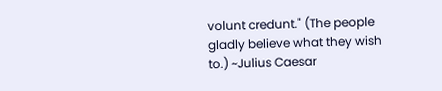volunt credunt." (The people gladly believe what they wish to.) ~Julius Caesar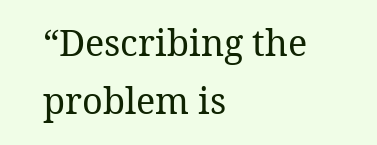“Describing the problem is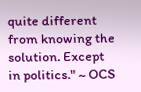quite different from knowing the solution. Except in politics." ~ OCS